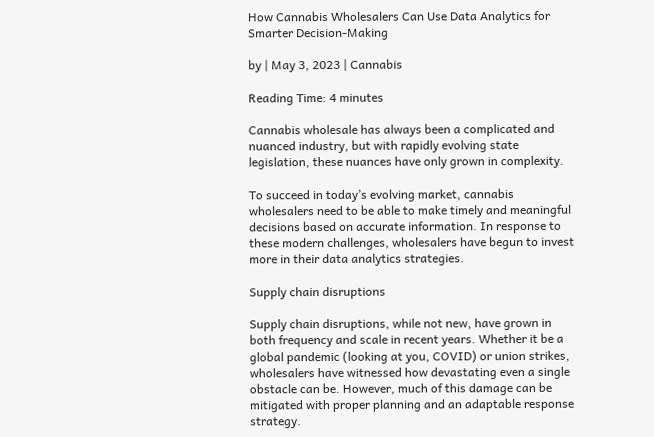How Cannabis Wholesalers Can Use Data Analytics for Smarter Decision-Making

by | May 3, 2023 | Cannabis

Reading Time: 4 minutes

Cannabis wholesale has always been a complicated and nuanced industry, but with rapidly evolving state legislation, these nuances have only grown in complexity.

To succeed in today’s evolving market, cannabis wholesalers need to be able to make timely and meaningful decisions based on accurate information. In response to these modern challenges, wholesalers have begun to invest more in their data analytics strategies.

Supply chain disruptions

Supply chain disruptions, while not new, have grown in both frequency and scale in recent years. Whether it be a global pandemic (looking at you, COVID) or union strikes, wholesalers have witnessed how devastating even a single obstacle can be. However, much of this damage can be mitigated with proper planning and an adaptable response strategy.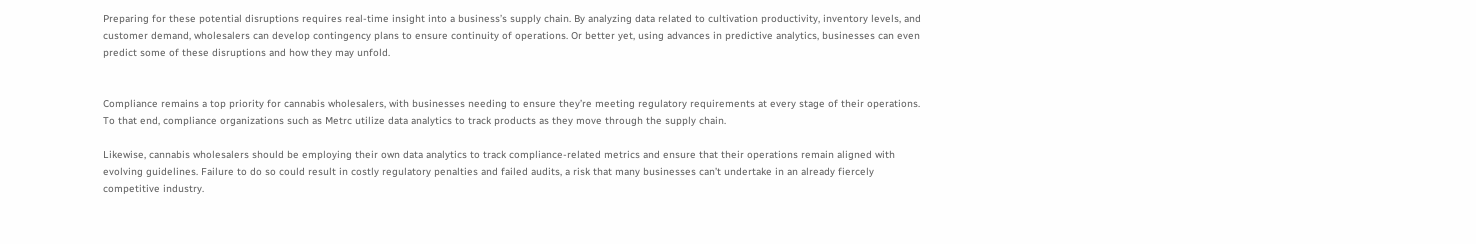Preparing for these potential disruptions requires real-time insight into a business’s supply chain. By analyzing data related to cultivation productivity, inventory levels, and customer demand, wholesalers can develop contingency plans to ensure continuity of operations. Or better yet, using advances in predictive analytics, businesses can even predict some of these disruptions and how they may unfold.


Compliance remains a top priority for cannabis wholesalers, with businesses needing to ensure they’re meeting regulatory requirements at every stage of their operations. To that end, compliance organizations such as Metrc utilize data analytics to track products as they move through the supply chain.

Likewise, cannabis wholesalers should be employing their own data analytics to track compliance-related metrics and ensure that their operations remain aligned with evolving guidelines. Failure to do so could result in costly regulatory penalties and failed audits, a risk that many businesses can’t undertake in an already fiercely competitive industry.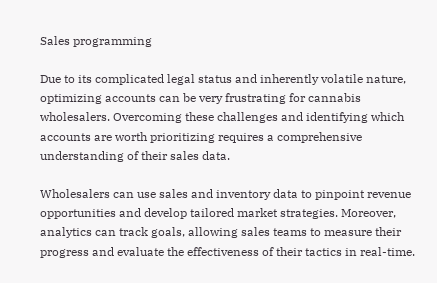Sales programming

Due to its complicated legal status and inherently volatile nature, optimizing accounts can be very frustrating for cannabis wholesalers. Overcoming these challenges and identifying which accounts are worth prioritizing requires a comprehensive understanding of their sales data.

Wholesalers can use sales and inventory data to pinpoint revenue opportunities and develop tailored market strategies. Moreover, analytics can track goals, allowing sales teams to measure their progress and evaluate the effectiveness of their tactics in real-time.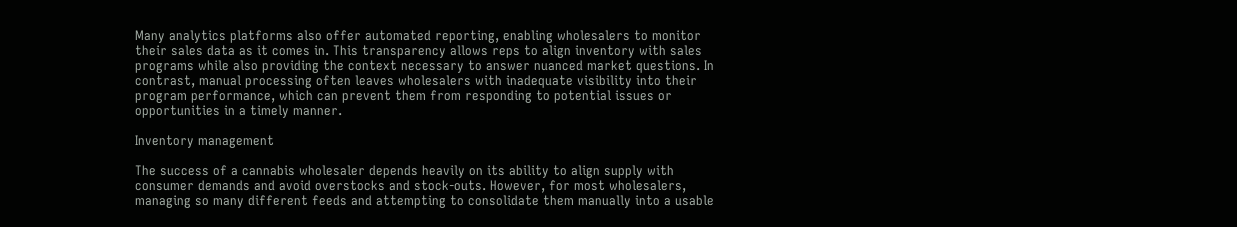Many analytics platforms also offer automated reporting, enabling wholesalers to monitor their sales data as it comes in. This transparency allows reps to align inventory with sales programs while also providing the context necessary to answer nuanced market questions. In contrast, manual processing often leaves wholesalers with inadequate visibility into their program performance, which can prevent them from responding to potential issues or opportunities in a timely manner.

Inventory management

The success of a cannabis wholesaler depends heavily on its ability to align supply with consumer demands and avoid overstocks and stock-outs. However, for most wholesalers, managing so many different feeds and attempting to consolidate them manually into a usable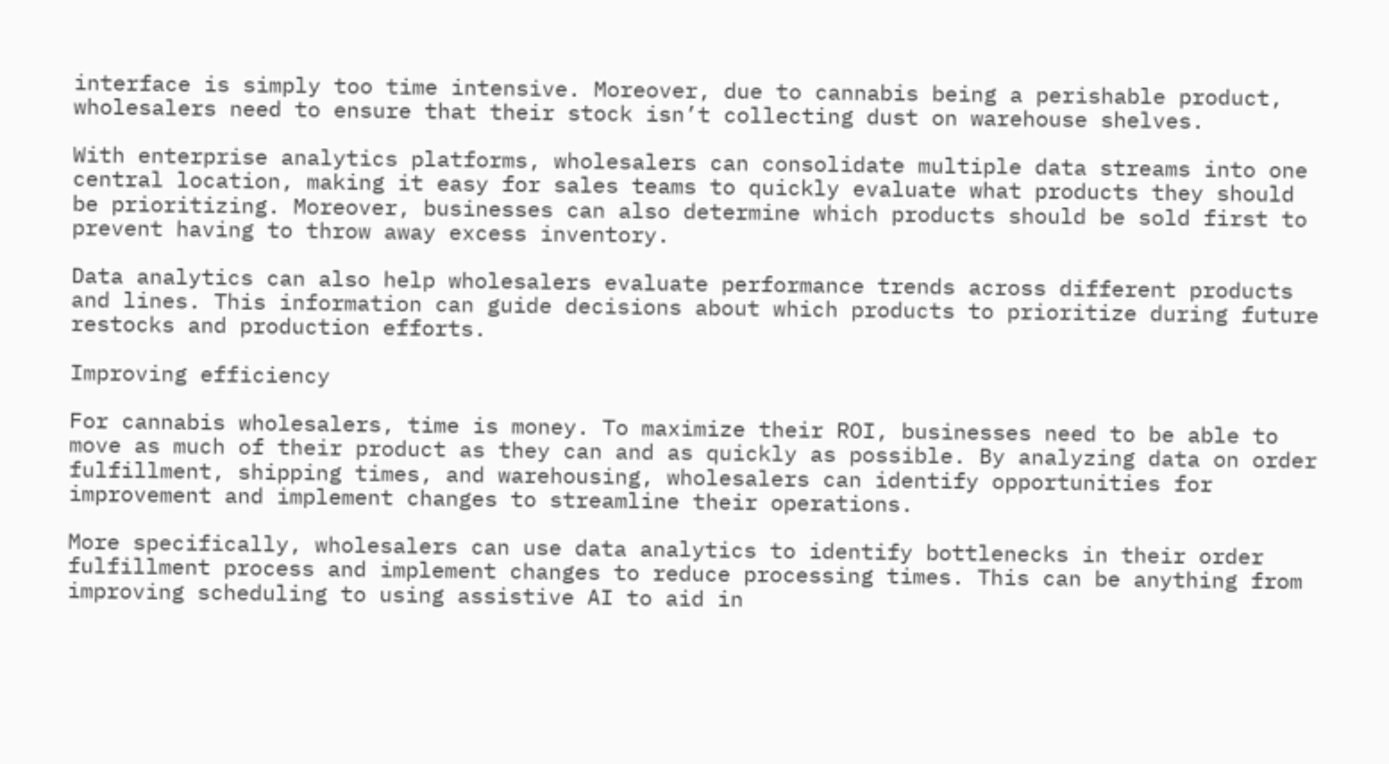interface is simply too time intensive. Moreover, due to cannabis being a perishable product, wholesalers need to ensure that their stock isn’t collecting dust on warehouse shelves.

With enterprise analytics platforms, wholesalers can consolidate multiple data streams into one central location, making it easy for sales teams to quickly evaluate what products they should be prioritizing. Moreover, businesses can also determine which products should be sold first to prevent having to throw away excess inventory.

Data analytics can also help wholesalers evaluate performance trends across different products and lines. This information can guide decisions about which products to prioritize during future restocks and production efforts.

Improving efficiency

For cannabis wholesalers, time is money. To maximize their ROI, businesses need to be able to move as much of their product as they can and as quickly as possible. By analyzing data on order fulfillment, shipping times, and warehousing, wholesalers can identify opportunities for improvement and implement changes to streamline their operations.

More specifically, wholesalers can use data analytics to identify bottlenecks in their order fulfillment process and implement changes to reduce processing times. This can be anything from improving scheduling to using assistive AI to aid in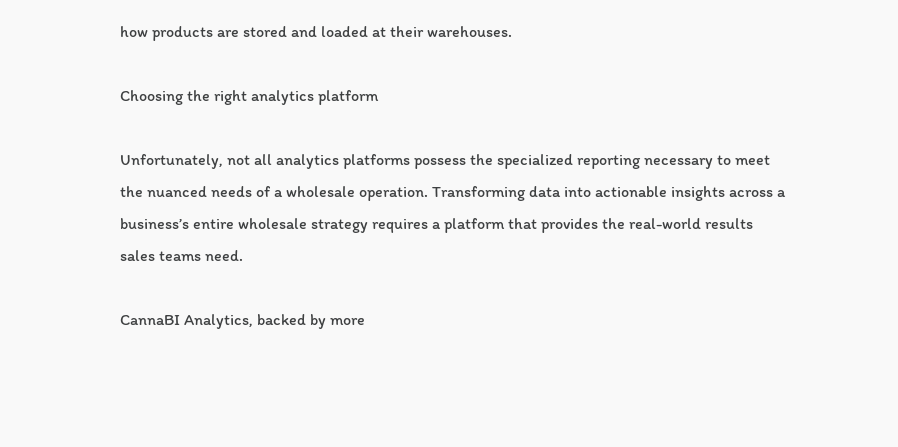how products are stored and loaded at their warehouses.

Choosing the right analytics platform

Unfortunately, not all analytics platforms possess the specialized reporting necessary to meet the nuanced needs of a wholesale operation. Transforming data into actionable insights across a business’s entire wholesale strategy requires a platform that provides the real-world results sales teams need.

CannaBI Analytics, backed by more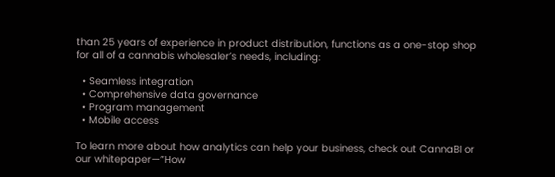than 25 years of experience in product distribution, functions as a one-stop shop for all of a cannabis wholesaler’s needs, including:

  • Seamless integration
  • Comprehensive data governance
  • Program management
  • Mobile access

To learn more about how analytics can help your business, check out CannaBI or our whitepaper—”How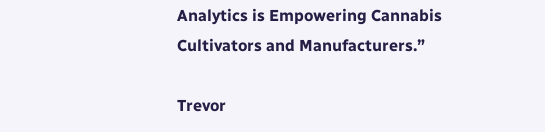Analytics is Empowering Cannabis Cultivators and Manufacturers.”

Trevor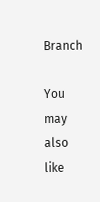Branch

You may also like